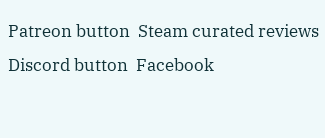Patreon button  Steam curated reviews  Discord button  Facebook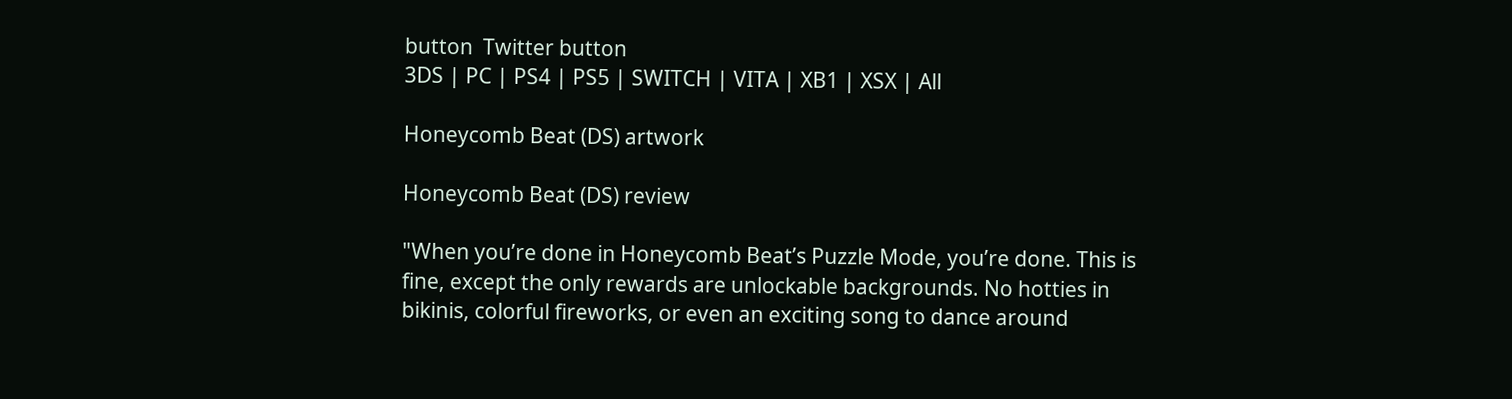button  Twitter button
3DS | PC | PS4 | PS5 | SWITCH | VITA | XB1 | XSX | All

Honeycomb Beat (DS) artwork

Honeycomb Beat (DS) review

"When you’re done in Honeycomb Beat’s Puzzle Mode, you’re done. This is fine, except the only rewards are unlockable backgrounds. No hotties in bikinis, colorful fireworks, or even an exciting song to dance around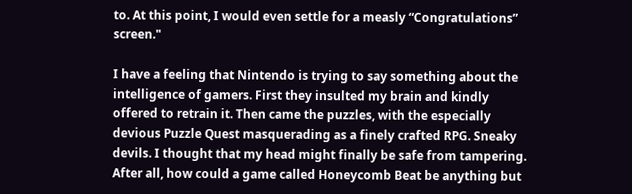to. At this point, I would even settle for a measly “Congratulations” screen."

I have a feeling that Nintendo is trying to say something about the intelligence of gamers. First they insulted my brain and kindly offered to retrain it. Then came the puzzles, with the especially devious Puzzle Quest masquerading as a finely crafted RPG. Sneaky devils. I thought that my head might finally be safe from tampering. After all, how could a game called Honeycomb Beat be anything but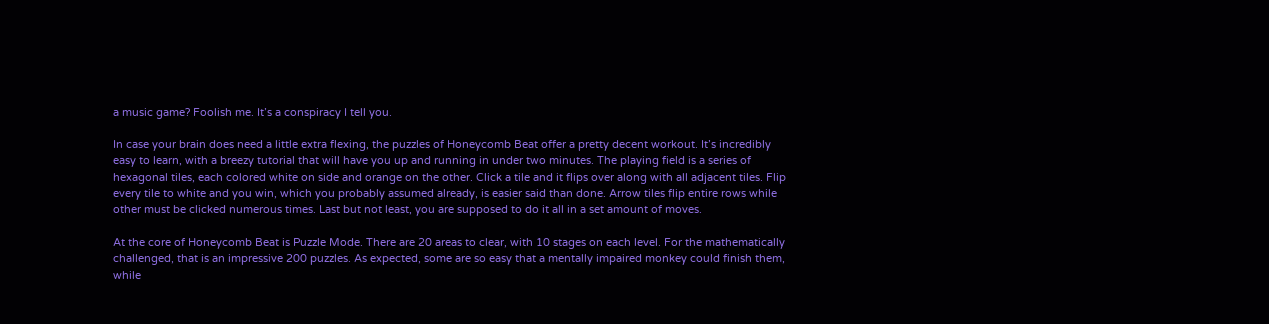a music game? Foolish me. It’s a conspiracy I tell you.

In case your brain does need a little extra flexing, the puzzles of Honeycomb Beat offer a pretty decent workout. It’s incredibly easy to learn, with a breezy tutorial that will have you up and running in under two minutes. The playing field is a series of hexagonal tiles, each colored white on side and orange on the other. Click a tile and it flips over along with all adjacent tiles. Flip every tile to white and you win, which you probably assumed already, is easier said than done. Arrow tiles flip entire rows while other must be clicked numerous times. Last but not least, you are supposed to do it all in a set amount of moves.

At the core of Honeycomb Beat is Puzzle Mode. There are 20 areas to clear, with 10 stages on each level. For the mathematically challenged, that is an impressive 200 puzzles. As expected, some are so easy that a mentally impaired monkey could finish them, while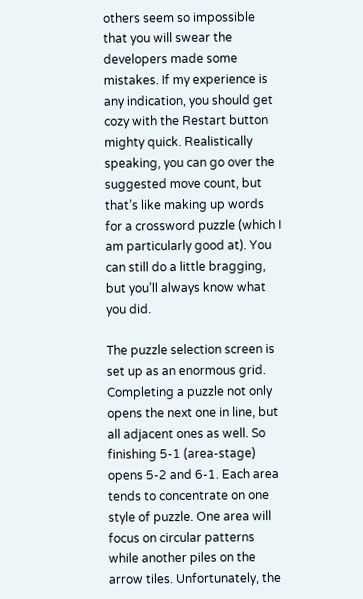others seem so impossible that you will swear the developers made some mistakes. If my experience is any indication, you should get cozy with the Restart button mighty quick. Realistically speaking, you can go over the suggested move count, but that’s like making up words for a crossword puzzle (which I am particularly good at). You can still do a little bragging, but you’ll always know what you did.

The puzzle selection screen is set up as an enormous grid. Completing a puzzle not only opens the next one in line, but all adjacent ones as well. So finishing 5-1 (area-stage) opens 5-2 and 6-1. Each area tends to concentrate on one style of puzzle. One area will focus on circular patterns while another piles on the arrow tiles. Unfortunately, the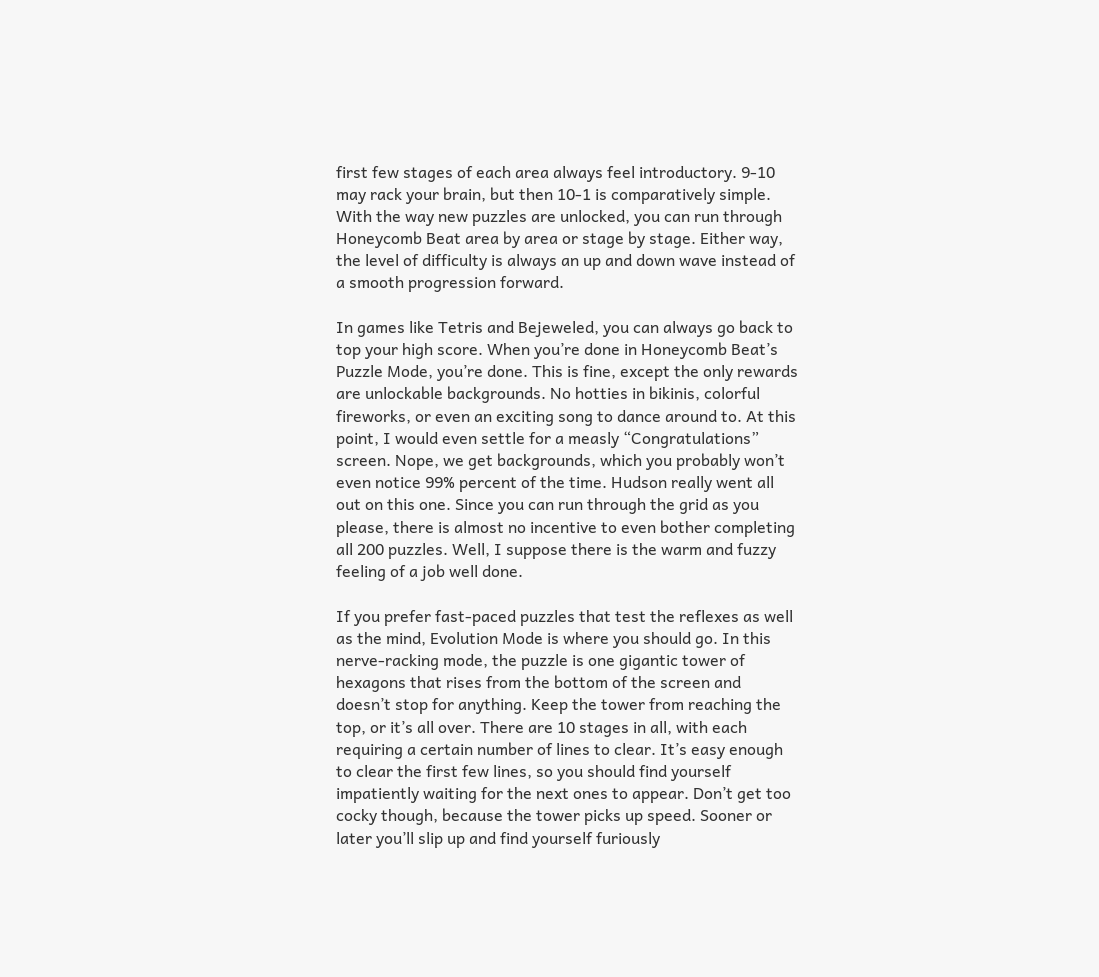first few stages of each area always feel introductory. 9-10 may rack your brain, but then 10-1 is comparatively simple. With the way new puzzles are unlocked, you can run through Honeycomb Beat area by area or stage by stage. Either way, the level of difficulty is always an up and down wave instead of a smooth progression forward.

In games like Tetris and Bejeweled, you can always go back to top your high score. When you’re done in Honeycomb Beat’s Puzzle Mode, you’re done. This is fine, except the only rewards are unlockable backgrounds. No hotties in bikinis, colorful fireworks, or even an exciting song to dance around to. At this point, I would even settle for a measly “Congratulations” screen. Nope, we get backgrounds, which you probably won’t even notice 99% percent of the time. Hudson really went all out on this one. Since you can run through the grid as you please, there is almost no incentive to even bother completing all 200 puzzles. Well, I suppose there is the warm and fuzzy feeling of a job well done.

If you prefer fast-paced puzzles that test the reflexes as well as the mind, Evolution Mode is where you should go. In this nerve-racking mode, the puzzle is one gigantic tower of hexagons that rises from the bottom of the screen and doesn’t stop for anything. Keep the tower from reaching the top, or it’s all over. There are 10 stages in all, with each requiring a certain number of lines to clear. It’s easy enough to clear the first few lines, so you should find yourself impatiently waiting for the next ones to appear. Don’t get too cocky though, because the tower picks up speed. Sooner or later you’ll slip up and find yourself furiously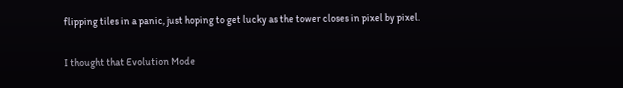flipping tiles in a panic, just hoping to get lucky as the tower closes in pixel by pixel.

I thought that Evolution Mode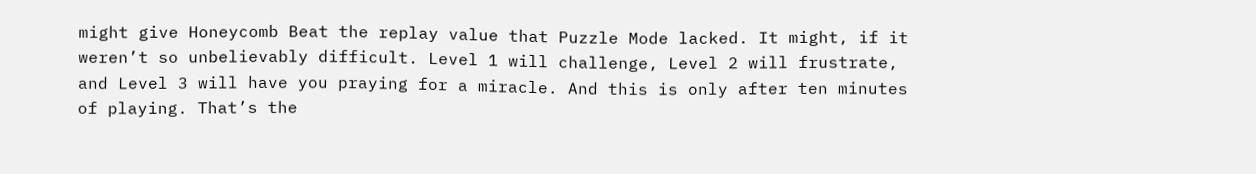might give Honeycomb Beat the replay value that Puzzle Mode lacked. It might, if it weren’t so unbelievably difficult. Level 1 will challenge, Level 2 will frustrate, and Level 3 will have you praying for a miracle. And this is only after ten minutes of playing. That’s the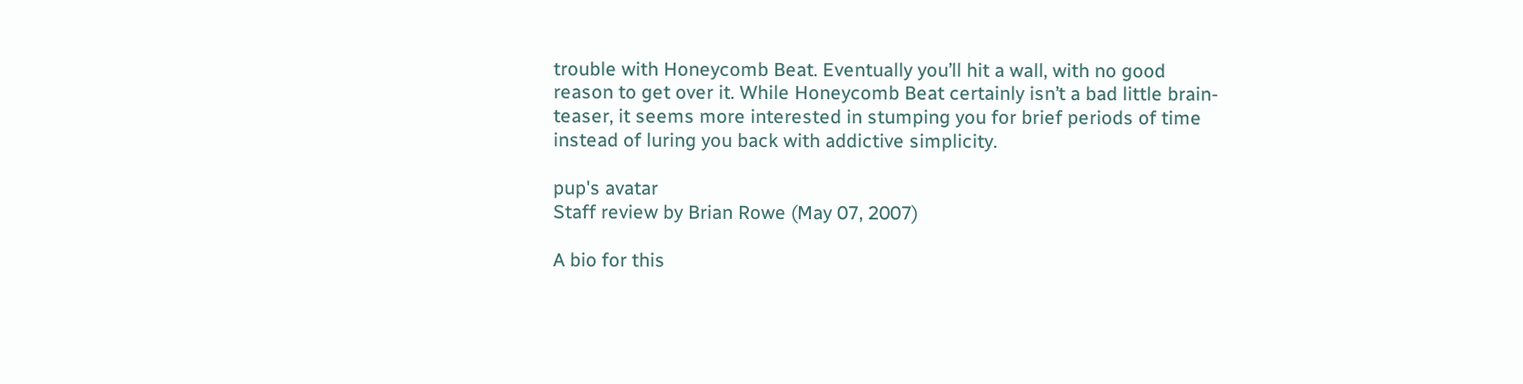trouble with Honeycomb Beat. Eventually you’ll hit a wall, with no good reason to get over it. While Honeycomb Beat certainly isn’t a bad little brain-teaser, it seems more interested in stumping you for brief periods of time instead of luring you back with addictive simplicity.

pup's avatar
Staff review by Brian Rowe (May 07, 2007)

A bio for this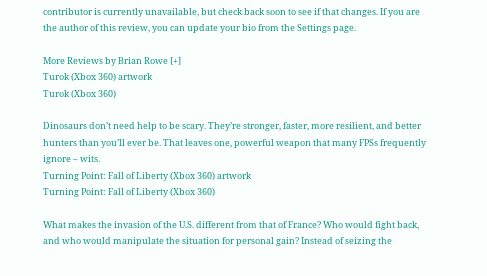contributor is currently unavailable, but check back soon to see if that changes. If you are the author of this review, you can update your bio from the Settings page.

More Reviews by Brian Rowe [+]
Turok (Xbox 360) artwork
Turok (Xbox 360)

Dinosaurs don’t need help to be scary. They’re stronger, faster, more resilient, and better hunters than you’ll ever be. That leaves one, powerful weapon that many FPSs frequently ignore – wits.
Turning Point: Fall of Liberty (Xbox 360) artwork
Turning Point: Fall of Liberty (Xbox 360)

What makes the invasion of the U.S. different from that of France? Who would fight back, and who would manipulate the situation for personal gain? Instead of seizing the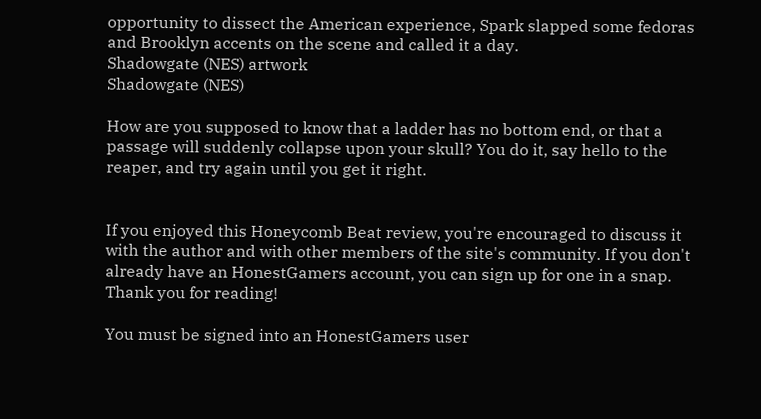opportunity to dissect the American experience, Spark slapped some fedoras and Brooklyn accents on the scene and called it a day.
Shadowgate (NES) artwork
Shadowgate (NES)

How are you supposed to know that a ladder has no bottom end, or that a passage will suddenly collapse upon your skull? You do it, say hello to the reaper, and try again until you get it right.


If you enjoyed this Honeycomb Beat review, you're encouraged to discuss it with the author and with other members of the site's community. If you don't already have an HonestGamers account, you can sign up for one in a snap. Thank you for reading!

You must be signed into an HonestGamers user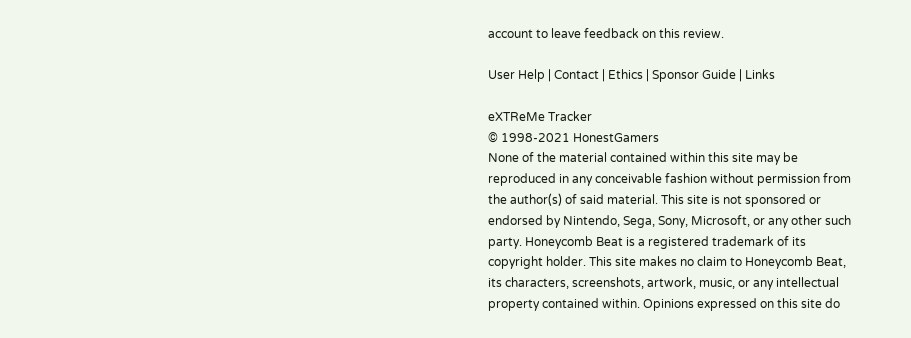account to leave feedback on this review.

User Help | Contact | Ethics | Sponsor Guide | Links

eXTReMe Tracker
© 1998-2021 HonestGamers
None of the material contained within this site may be reproduced in any conceivable fashion without permission from the author(s) of said material. This site is not sponsored or endorsed by Nintendo, Sega, Sony, Microsoft, or any other such party. Honeycomb Beat is a registered trademark of its copyright holder. This site makes no claim to Honeycomb Beat, its characters, screenshots, artwork, music, or any intellectual property contained within. Opinions expressed on this site do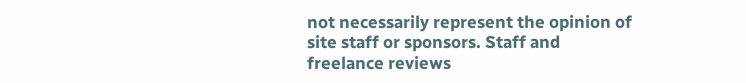not necessarily represent the opinion of site staff or sponsors. Staff and freelance reviews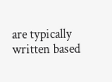are typically written based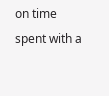on time spent with a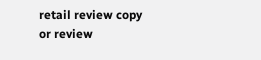retail review copy or review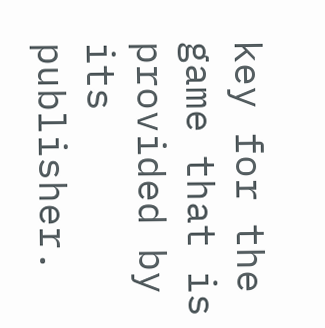key for the game that is provided by its publisher.